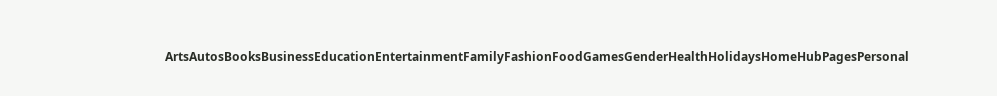ArtsAutosBooksBusinessEducationEntertainmentFamilyFashionFoodGamesGenderHealthHolidaysHomeHubPagesPersonal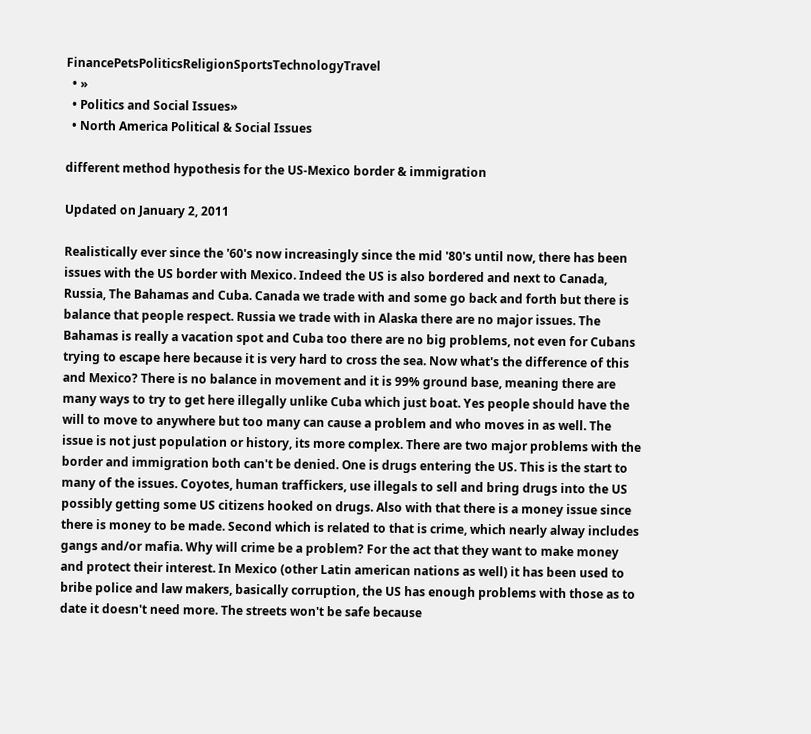FinancePetsPoliticsReligionSportsTechnologyTravel
  • »
  • Politics and Social Issues»
  • North America Political & Social Issues

different method hypothesis for the US-Mexico border & immigration

Updated on January 2, 2011

Realistically ever since the '60's now increasingly since the mid '80's until now, there has been issues with the US border with Mexico. Indeed the US is also bordered and next to Canada, Russia, The Bahamas and Cuba. Canada we trade with and some go back and forth but there is balance that people respect. Russia we trade with in Alaska there are no major issues. The Bahamas is really a vacation spot and Cuba too there are no big problems, not even for Cubans trying to escape here because it is very hard to cross the sea. Now what's the difference of this and Mexico? There is no balance in movement and it is 99% ground base, meaning there are many ways to try to get here illegally unlike Cuba which just boat. Yes people should have the will to move to anywhere but too many can cause a problem and who moves in as well. The issue is not just population or history, its more complex. There are two major problems with the border and immigration both can't be denied. One is drugs entering the US. This is the start to many of the issues. Coyotes, human traffickers, use illegals to sell and bring drugs into the US possibly getting some US citizens hooked on drugs. Also with that there is a money issue since there is money to be made. Second which is related to that is crime, which nearly alway includes gangs and/or mafia. Why will crime be a problem? For the act that they want to make money and protect their interest. In Mexico (other Latin american nations as well) it has been used to bribe police and law makers, basically corruption, the US has enough problems with those as to date it doesn't need more. The streets won't be safe because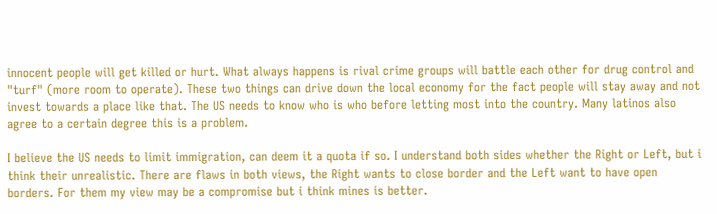innocent people will get killed or hurt. What always happens is rival crime groups will battle each other for drug control and "turf" (more room to operate). These two things can drive down the local economy for the fact people will stay away and not invest towards a place like that. The US needs to know who is who before letting most into the country. Many latinos also agree to a certain degree this is a problem.

I believe the US needs to limit immigration, can deem it a quota if so. I understand both sides whether the Right or Left, but i think their unrealistic. There are flaws in both views, the Right wants to close border and the Left want to have open borders. For them my view may be a compromise but i think mines is better.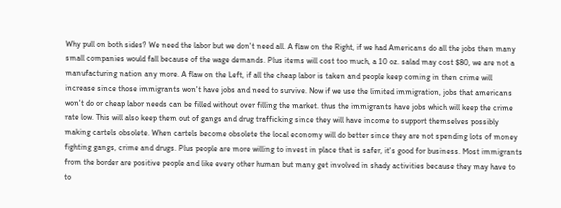Why pull on both sides? We need the labor but we don't need all. A flaw on the Right, if we had Americans do all the jobs then many small companies would fall because of the wage demands. Plus items will cost too much, a 10 oz. salad may cost $80, we are not a manufacturing nation any more. A flaw on the Left, if all the cheap labor is taken and people keep coming in then crime will increase since those immigrants won't have jobs and need to survive. Now if we use the limited immigration, jobs that americans won't do or cheap labor needs can be filled without over filling the market. thus the immigrants have jobs which will keep the crime rate low. This will also keep them out of gangs and drug trafficking since they will have income to support themselves possibly making cartels obsolete. When cartels become obsolete the local economy will do better since they are not spending lots of money fighting gangs, crime and drugs. Plus people are more willing to invest in place that is safer, it's good for business. Most immigrants from the border are positive people and like every other human but many get involved in shady activities because they may have to to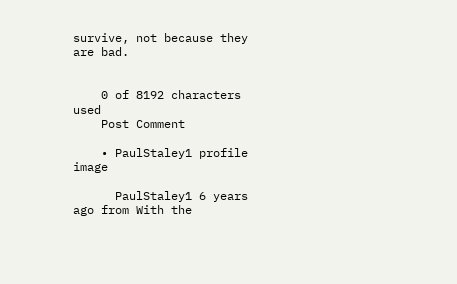survive, not because they are bad.


    0 of 8192 characters used
    Post Comment

    • PaulStaley1 profile image

      PaulStaley1 6 years ago from With the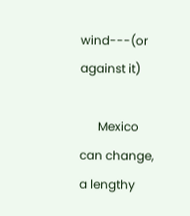wind---(or against it)

      Mexico can change, a lengthy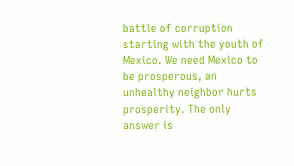battle of corruption starting with the youth of Mexico. We need Mexico to be prosperous, an unhealthy neighbor hurts prosperity. The only answer is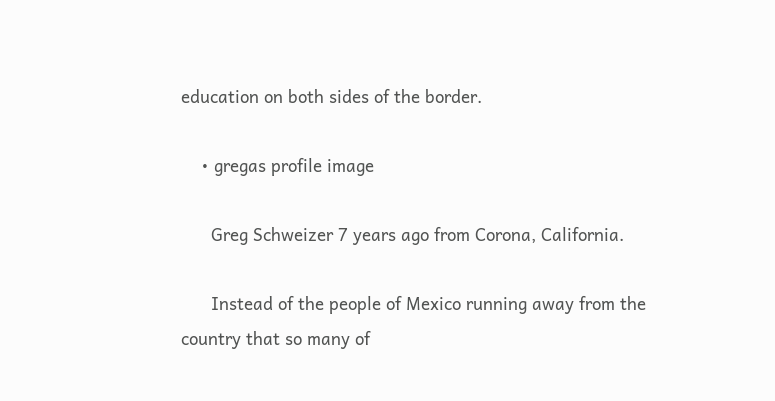education on both sides of the border.

    • gregas profile image

      Greg Schweizer 7 years ago from Corona, California.

      Instead of the people of Mexico running away from the country that so many of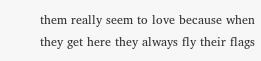them really seem to love because when they get here they always fly their flags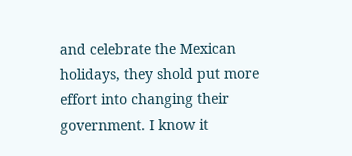and celebrate the Mexican holidays, they shold put more effort into changing their government. I know it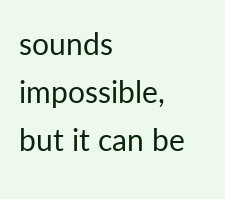sounds impossible, but it can be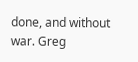done, and without war. Greg